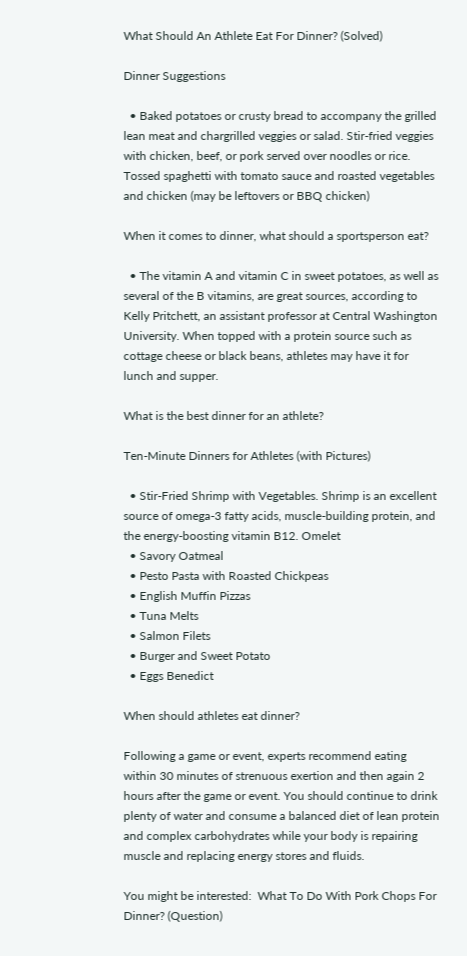What Should An Athlete Eat For Dinner? (Solved)

Dinner Suggestions

  • Baked potatoes or crusty bread to accompany the grilled lean meat and chargrilled veggies or salad. Stir-fried veggies with chicken, beef, or pork served over noodles or rice. Tossed spaghetti with tomato sauce and roasted vegetables and chicken (may be leftovers or BBQ chicken)

When it comes to dinner, what should a sportsperson eat?

  • The vitamin A and vitamin C in sweet potatoes, as well as several of the B vitamins, are great sources, according to Kelly Pritchett, an assistant professor at Central Washington University. When topped with a protein source such as cottage cheese or black beans, athletes may have it for lunch and supper.

What is the best dinner for an athlete?

Ten-Minute Dinners for Athletes (with Pictures)

  • Stir-Fried Shrimp with Vegetables. Shrimp is an excellent source of omega-3 fatty acids, muscle-building protein, and the energy-boosting vitamin B12. Omelet
  • Savory Oatmeal
  • Pesto Pasta with Roasted Chickpeas
  • English Muffin Pizzas
  • Tuna Melts
  • Salmon Filets
  • Burger and Sweet Potato
  • Eggs Benedict

When should athletes eat dinner?

Following a game or event, experts recommend eating within 30 minutes of strenuous exertion and then again 2 hours after the game or event. You should continue to drink plenty of water and consume a balanced diet of lean protein and complex carbohydrates while your body is repairing muscle and replacing energy stores and fluids.

You might be interested:  What To Do With Pork Chops For Dinner? (Question)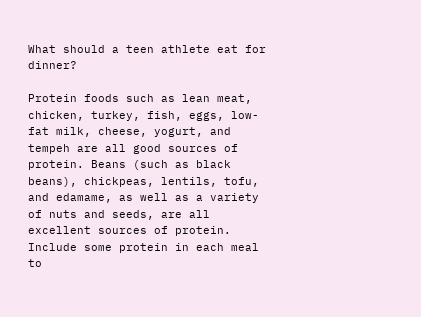What should a teen athlete eat for dinner?

Protein foods such as lean meat, chicken, turkey, fish, eggs, low-fat milk, cheese, yogurt, and tempeh are all good sources of protein. Beans (such as black beans), chickpeas, lentils, tofu, and edamame, as well as a variety of nuts and seeds, are all excellent sources of protein. Include some protein in each meal to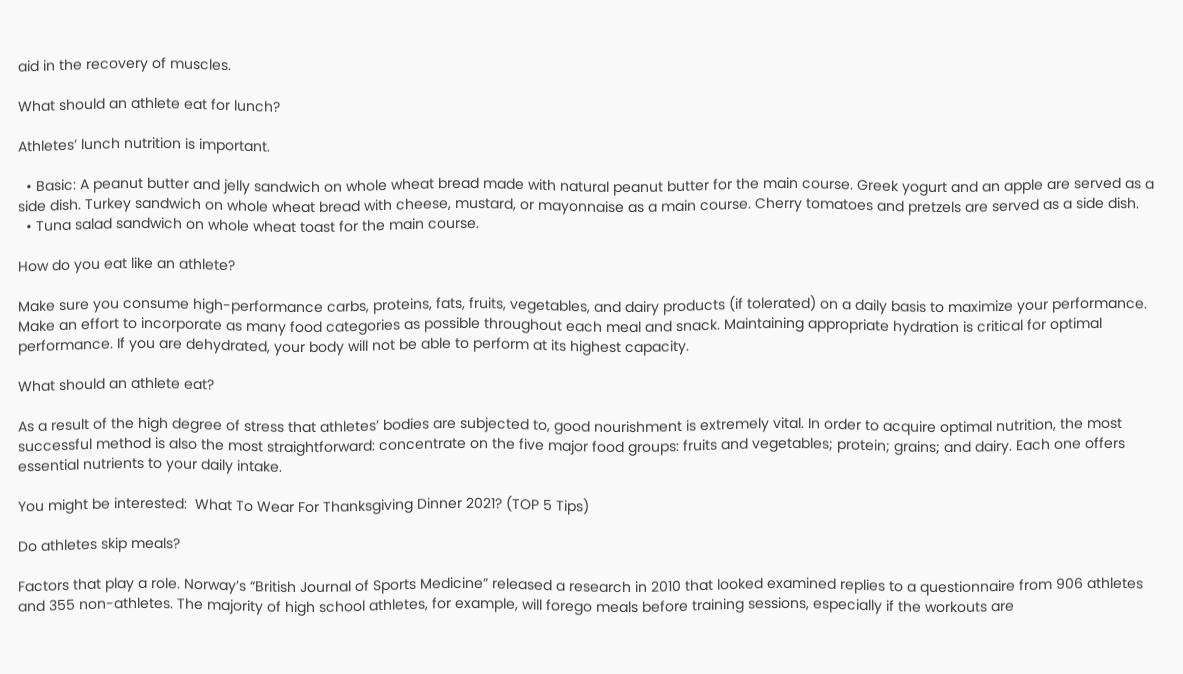aid in the recovery of muscles.

What should an athlete eat for lunch?

Athletes’ lunch nutrition is important.

  • Basic: A peanut butter and jelly sandwich on whole wheat bread made with natural peanut butter for the main course. Greek yogurt and an apple are served as a side dish. Turkey sandwich on whole wheat bread with cheese, mustard, or mayonnaise as a main course. Cherry tomatoes and pretzels are served as a side dish.
  • Tuna salad sandwich on whole wheat toast for the main course.

How do you eat like an athlete?

Make sure you consume high-performance carbs, proteins, fats, fruits, vegetables, and dairy products (if tolerated) on a daily basis to maximize your performance. Make an effort to incorporate as many food categories as possible throughout each meal and snack. Maintaining appropriate hydration is critical for optimal performance. If you are dehydrated, your body will not be able to perform at its highest capacity.

What should an athlete eat?

As a result of the high degree of stress that athletes’ bodies are subjected to, good nourishment is extremely vital. In order to acquire optimal nutrition, the most successful method is also the most straightforward: concentrate on the five major food groups: fruits and vegetables; protein; grains; and dairy. Each one offers essential nutrients to your daily intake.

You might be interested:  What To Wear For Thanksgiving Dinner 2021? (TOP 5 Tips)

Do athletes skip meals?

Factors that play a role. Norway’s “British Journal of Sports Medicine” released a research in 2010 that looked examined replies to a questionnaire from 906 athletes and 355 non-athletes. The majority of high school athletes, for example, will forego meals before training sessions, especially if the workouts are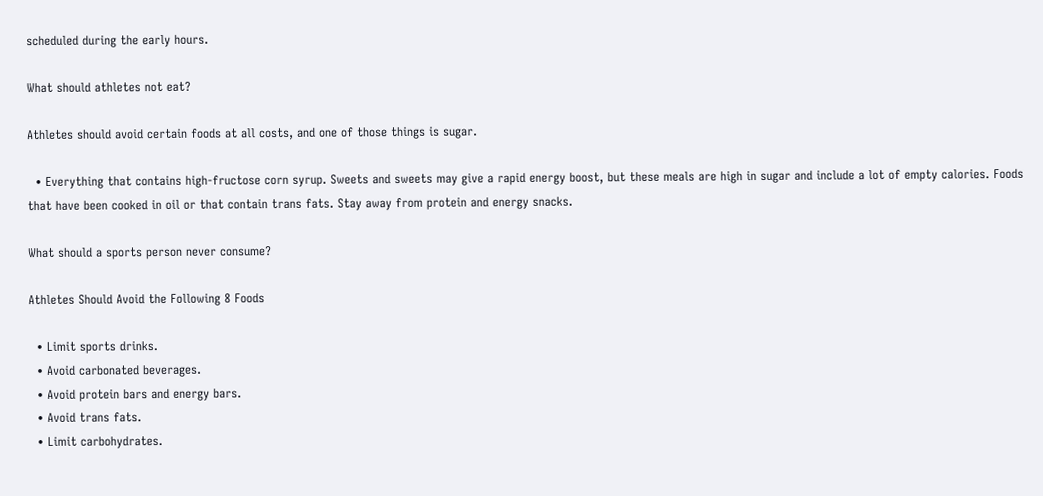scheduled during the early hours.

What should athletes not eat?

Athletes should avoid certain foods at all costs, and one of those things is sugar.

  • Everything that contains high-fructose corn syrup. Sweets and sweets may give a rapid energy boost, but these meals are high in sugar and include a lot of empty calories. Foods that have been cooked in oil or that contain trans fats. Stay away from protein and energy snacks.

What should a sports person never consume?

Athletes Should Avoid the Following 8 Foods

  • Limit sports drinks.
  • Avoid carbonated beverages.
  • Avoid protein bars and energy bars.
  • Avoid trans fats.
  • Limit carbohydrates.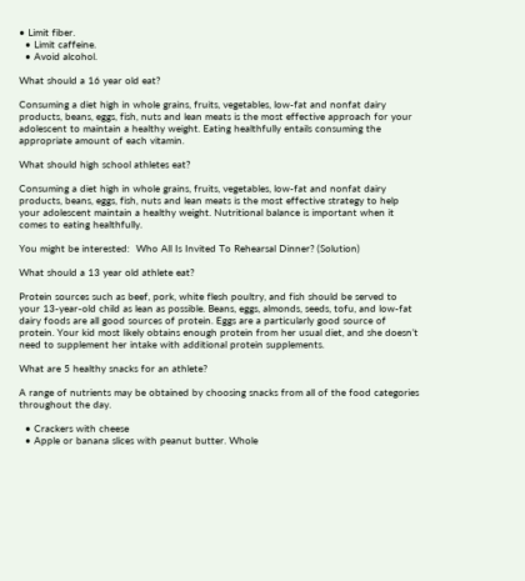• Limit fiber.
  • Limit caffeine.
  • Avoid alcohol.

What should a 16 year old eat?

Consuming a diet high in whole grains, fruits, vegetables, low-fat and nonfat dairy products, beans, eggs, fish, nuts and lean meats is the most effective approach for your adolescent to maintain a healthy weight. Eating healthfully entails consuming the appropriate amount of each vitamin.

What should high school athletes eat?

Consuming a diet high in whole grains, fruits, vegetables, low-fat and nonfat dairy products, beans, eggs, fish, nuts and lean meats is the most effective strategy to help your adolescent maintain a healthy weight. Nutritional balance is important when it comes to eating healthfully.

You might be interested:  Who All Is Invited To Rehearsal Dinner? (Solution)

What should a 13 year old athlete eat?

Protein sources such as beef, pork, white flesh poultry, and fish should be served to your 13-year-old child as lean as possible. Beans, eggs, almonds, seeds, tofu, and low-fat dairy foods are all good sources of protein. Eggs are a particularly good source of protein. Your kid most likely obtains enough protein from her usual diet, and she doesn’t need to supplement her intake with additional protein supplements.

What are 5 healthy snacks for an athlete?

A range of nutrients may be obtained by choosing snacks from all of the food categories throughout the day.

  • Crackers with cheese
  • Apple or banana slices with peanut butter. Whole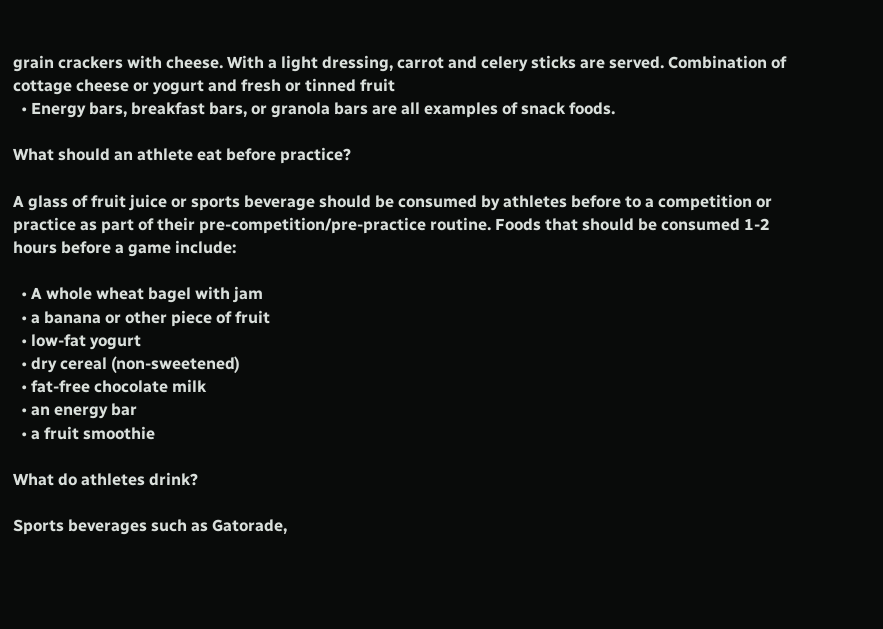grain crackers with cheese. With a light dressing, carrot and celery sticks are served. Combination of cottage cheese or yogurt and fresh or tinned fruit
  • Energy bars, breakfast bars, or granola bars are all examples of snack foods.

What should an athlete eat before practice?

A glass of fruit juice or sports beverage should be consumed by athletes before to a competition or practice as part of their pre-competition/pre-practice routine. Foods that should be consumed 1-2 hours before a game include:

  • A whole wheat bagel with jam
  • a banana or other piece of fruit
  • low-fat yogurt
  • dry cereal (non-sweetened)
  • fat-free chocolate milk
  • an energy bar
  • a fruit smoothie

What do athletes drink?

Sports beverages such as Gatorade,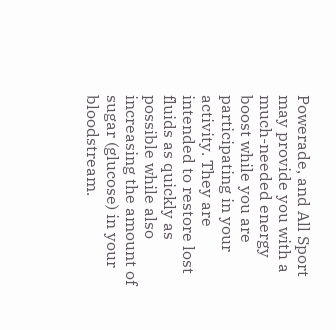Powerade, and All Sport may provide you with a much-needed energy boost while you are participating in your activity. They are intended to restore lost fluids as quickly as possible while also increasing the amount of sugar (glucose) in your bloodstream.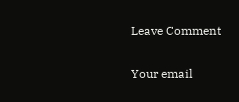Leave Comment

Your email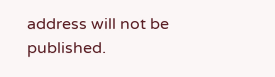address will not be published.